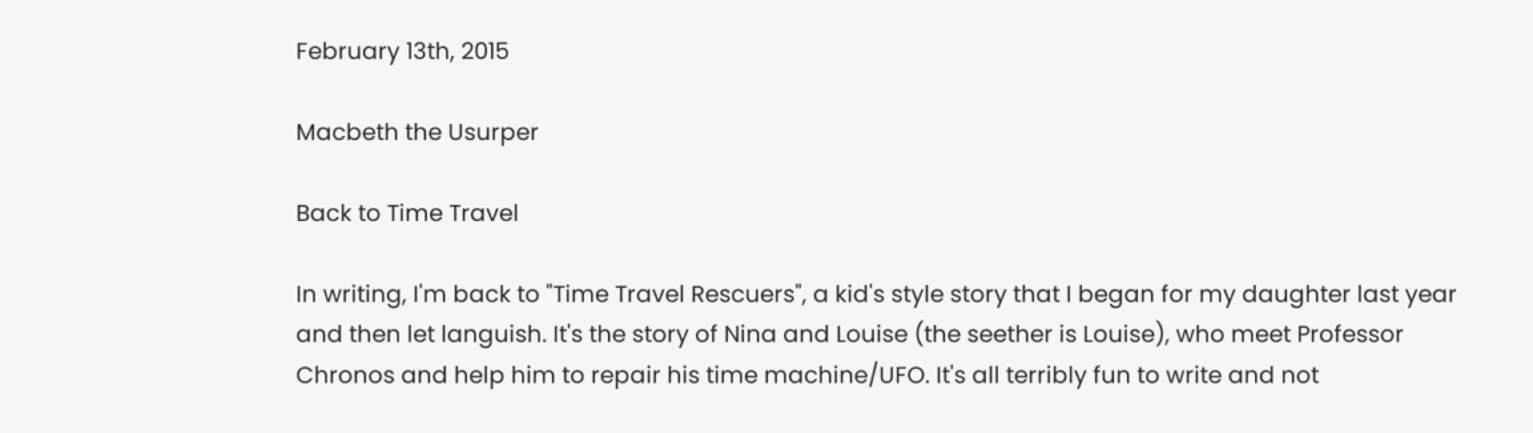February 13th, 2015

Macbeth the Usurper

Back to Time Travel

In writing, I'm back to "Time Travel Rescuers", a kid's style story that I began for my daughter last year and then let languish. It's the story of Nina and Louise (the seether is Louise), who meet Professor Chronos and help him to repair his time machine/UFO. It's all terribly fun to write and not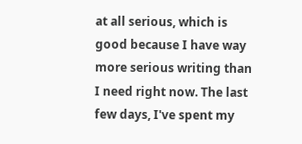at all serious, which is good because I have way more serious writing than I need right now. The last few days, I've spent my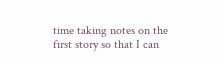time taking notes on the first story so that I can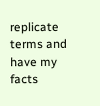replicate terms and have my facts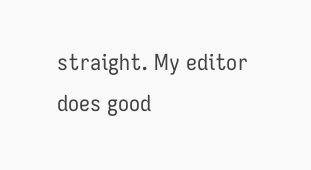straight. My editor does good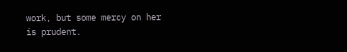work, but some mercy on her is prudent.